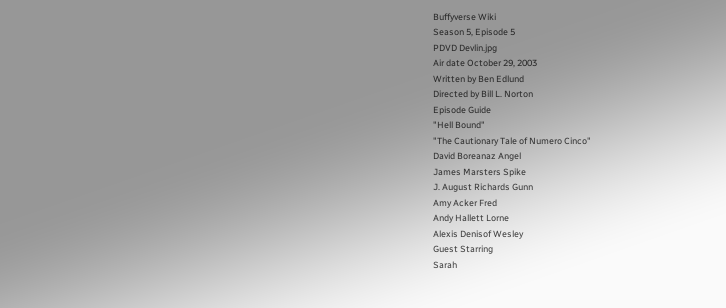Buffyverse Wiki
Season 5, Episode 5
PDVD Devlin.jpg
Air date October 29, 2003
Written by Ben Edlund
Directed by Bill L. Norton
Episode Guide
"Hell Bound"
"The Cautionary Tale of Numero Cinco"
David Boreanaz Angel
James Marsters Spike
J. August Richards Gunn
Amy Acker Fred
Andy Hallett Lorne
Alexis Denisof Wesley
Guest Starring
Sarah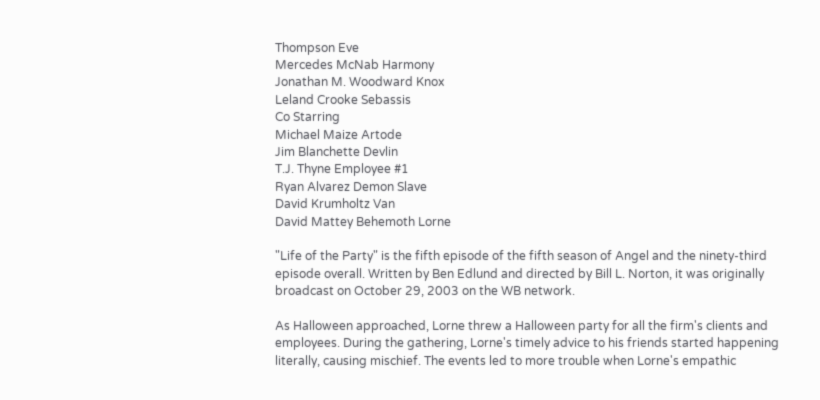Thompson Eve
Mercedes McNab Harmony
Jonathan M. Woodward Knox
Leland Crooke Sebassis
Co Starring
Michael Maize Artode
Jim Blanchette Devlin
T.J. Thyne Employee #1
Ryan Alvarez Demon Slave
David Krumholtz Van
David Mattey Behemoth Lorne

"Life of the Party" is the fifth episode of the fifth season of Angel and the ninety-third episode overall. Written by Ben Edlund and directed by Bill L. Norton, it was originally broadcast on October 29, 2003 on the WB network.

As Halloween approached, Lorne threw a Halloween party for all the firm's clients and employees. During the gathering, Lorne's timely advice to his friends started happening literally, causing mischief. The events led to more trouble when Lorne's empathic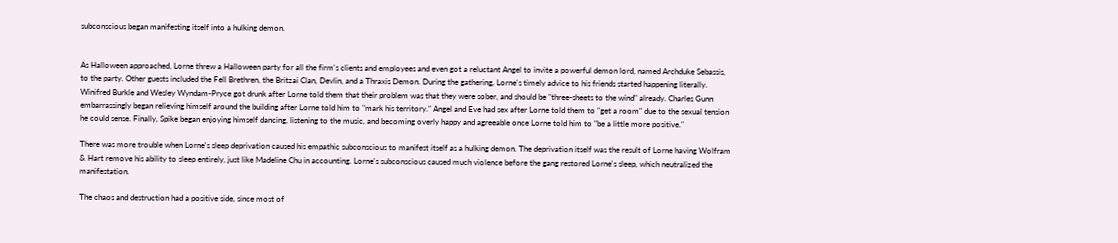subconscious began manifesting itself into a hulking demon.


As Halloween approached, Lorne threw a Halloween party for all the firm's clients and employees and even got a reluctant Angel to invite a powerful demon lord, named Archduke Sebassis, to the party. Other guests included the Fell Brethren, the Britzai Clan, Devlin, and a Thraxis Demon. During the gathering, Lorne's timely advice to his friends started happening literally. Winifred Burkle and Wesley Wyndam-Pryce got drunk after Lorne told them that their problem was that they were sober, and should be "three-sheets to the wind" already. Charles Gunn embarrassingly began relieving himself around the building after Lorne told him to "mark his territory." Angel and Eve had sex after Lorne told them to "get a room" due to the sexual tension he could sense. Finally, Spike began enjoying himself dancing, listening to the music, and becoming overly happy and agreeable once Lorne told him to "be a little more positive."

There was more trouble when Lorne's sleep deprivation caused his empathic subconscious to manifest itself as a hulking demon. The deprivation itself was the result of Lorne having Wolfram & Hart remove his ability to sleep entirely, just like Madeline Chu in accounting. Lorne's subconscious caused much violence before the gang restored Lorne's sleep, which neutralized the manifestation.

The chaos and destruction had a positive side, since most of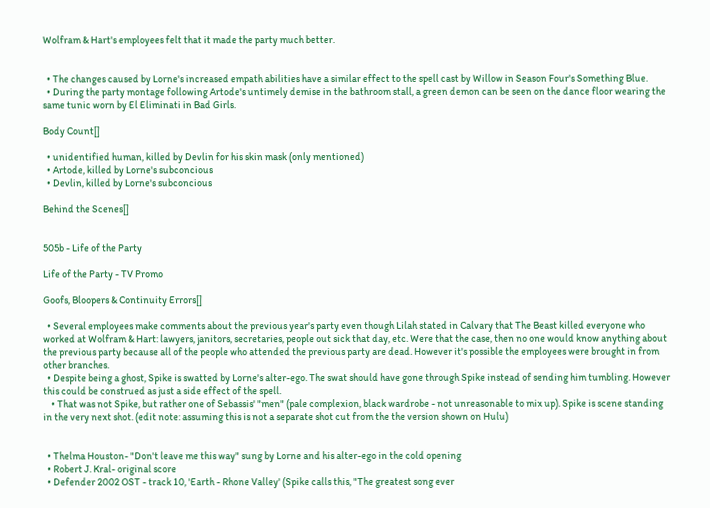Wolfram & Hart's employees felt that it made the party much better.


  • The changes caused by Lorne's increased empath abilities have a similar effect to the spell cast by Willow in Season Four's Something Blue.
  • During the party montage following Artode's untimely demise in the bathroom stall, a green demon can be seen on the dance floor wearing the same tunic worn by El Eliminati in Bad Girls.

Body Count[]

  • unidentified human, killed by Devlin for his skin mask (only mentioned)
  • Artode, killed by Lorne's subconcious
  • Devlin, killed by Lorne's subconcious

Behind the Scenes[]


505b - Life of the Party

Life of the Party - TV Promo

Goofs, Bloopers & Continuity Errors[]

  • Several employees make comments about the previous year's party even though Lilah stated in Calvary that The Beast killed everyone who worked at Wolfram & Hart: lawyers, janitors, secretaries, people out sick that day, etc. Were that the case, then no one would know anything about the previous party because all of the people who attended the previous party are dead. However it's possible the employees were brought in from other branches.
  • Despite being a ghost, Spike is swatted by Lorne's alter-ego. The swat should have gone through Spike instead of sending him tumbling. However this could be construed as just a side effect of the spell.
    • That was not Spike, but rather one of Sebassis' "men" (pale complexion, black wardrobe - not unreasonable to mix up). Spike is scene standing in the very next shot. (edit note: assuming this is not a separate shot cut from the the version shown on Hulu)


  • Thelma Houston- "Don't leave me this way" sung by Lorne and his alter-ego in the cold opening
  • Robert J. Kral- original score
  • Defender 2002 OST - track 10, 'Earth - Rhone Valley' (Spike calls this, "The greatest song ever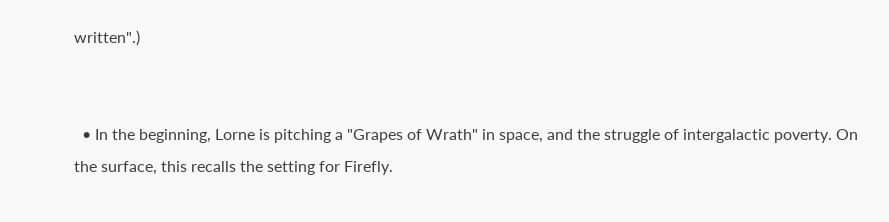written".)


  • In the beginning, Lorne is pitching a "Grapes of Wrath" in space, and the struggle of intergalactic poverty. On the surface, this recalls the setting for Firefly.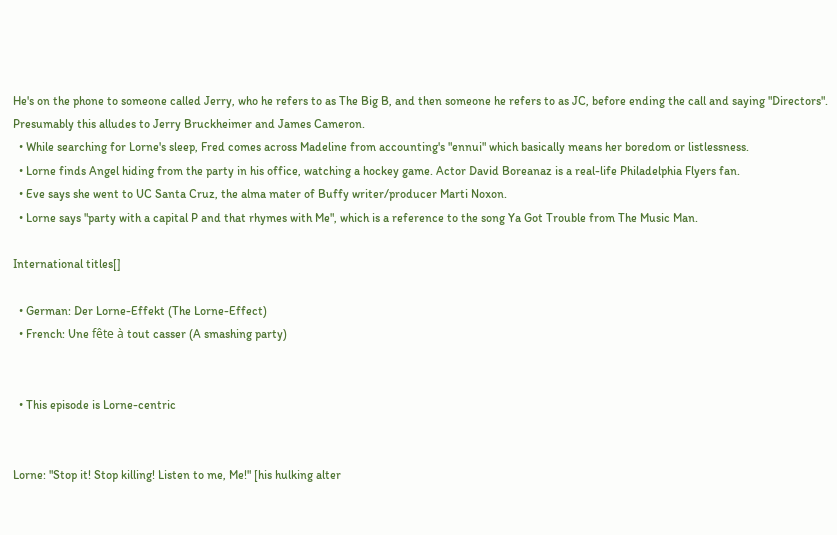He's on the phone to someone called Jerry, who he refers to as The Big B, and then someone he refers to as JC, before ending the call and saying "Directors". Presumably this alludes to Jerry Bruckheimer and James Cameron.
  • While searching for Lorne's sleep, Fred comes across Madeline from accounting's "ennui" which basically means her boredom or listlessness.
  • Lorne finds Angel hiding from the party in his office, watching a hockey game. Actor David Boreanaz is a real-life Philadelphia Flyers fan.
  • Eve says she went to UC Santa Cruz, the alma mater of Buffy writer/producer Marti Noxon.
  • Lorne says "party with a capital P and that rhymes with Me", which is a reference to the song Ya Got Trouble from The Music Man.

International titles[]

  • German: Der Lorne-Effekt (The Lorne-Effect)
  • French: Une fête à tout casser (A smashing party)


  • This episode is Lorne-centric


Lorne: "Stop it! Stop killing! Listen to me, Me!" [his hulking alter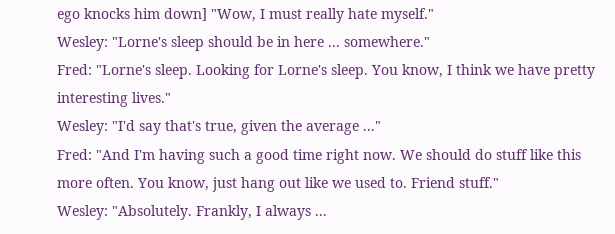ego knocks him down] "Wow, I must really hate myself."
Wesley: "Lorne's sleep should be in here ... somewhere."
Fred: "Lorne's sleep. Looking for Lorne's sleep. You know, I think we have pretty interesting lives."
Wesley: "I'd say that's true, given the average ..."
Fred: "And I'm having such a good time right now. We should do stuff like this more often. You know, just hang out like we used to. Friend stuff."
Wesley: "Absolutely. Frankly, I always ...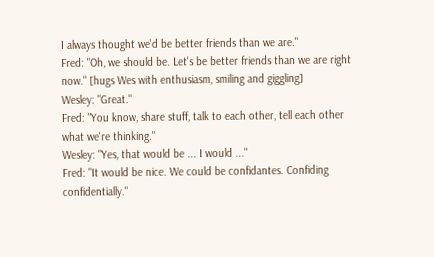I always thought we'd be better friends than we are."
Fred: "Oh, we should be. Let's be better friends than we are right now." [hugs Wes with enthusiasm, smiling and giggling]
Wesley: "Great."
Fred: "You know, share stuff, talk to each other, tell each other what we're thinking."
Wesley: "Yes, that would be ... I would ..."
Fred: "It would be nice. We could be confidantes. Confiding confidentially."